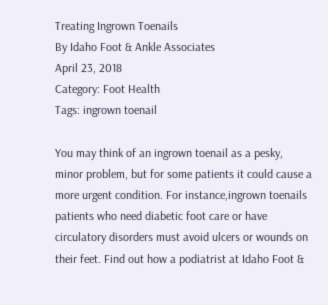Treating Ingrown Toenails
By Idaho Foot & Ankle Associates
April 23, 2018
Category: Foot Health
Tags: ingrown toenail

You may think of an ingrown toenail as a pesky, minor problem, but for some patients it could cause a more urgent condition. For instance,ingrown toenails patients who need diabetic foot care or have circulatory disorders must avoid ulcers or wounds on their feet. Find out how a podiatrist at Idaho Foot &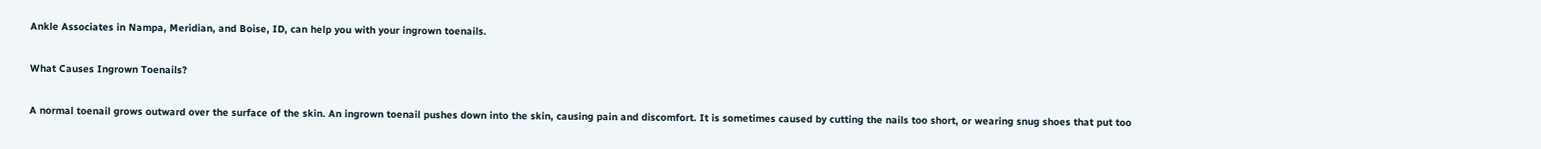Ankle Associates in Nampa, Meridian, and Boise, ID, can help you with your ingrown toenails.

What Causes Ingrown Toenails?

A normal toenail grows outward over the surface of the skin. An ingrown toenail pushes down into the skin, causing pain and discomfort. It is sometimes caused by cutting the nails too short, or wearing snug shoes that put too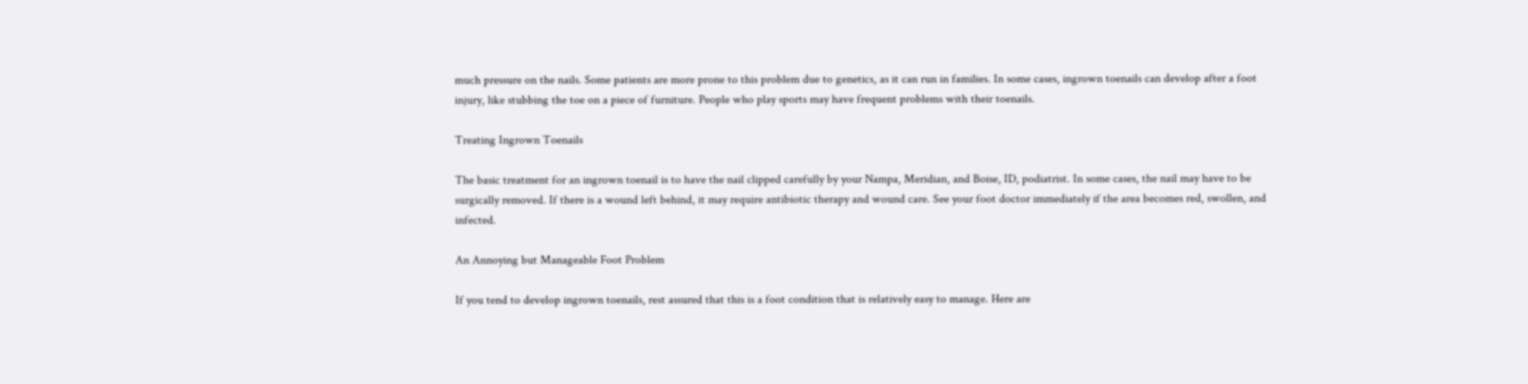much pressure on the nails. Some patients are more prone to this problem due to genetics, as it can run in families. In some cases, ingrown toenails can develop after a foot injury, like stubbing the toe on a piece of furniture. People who play sports may have frequent problems with their toenails.

Treating Ingrown Toenails

The basic treatment for an ingrown toenail is to have the nail clipped carefully by your Nampa, Meridian, and Boise, ID, podiatrist. In some cases, the nail may have to be surgically removed. If there is a wound left behind, it may require antibiotic therapy and wound care. See your foot doctor immediately if the area becomes red, swollen, and infected.

An Annoying but Manageable Foot Problem

If you tend to develop ingrown toenails, rest assured that this is a foot condition that is relatively easy to manage. Here are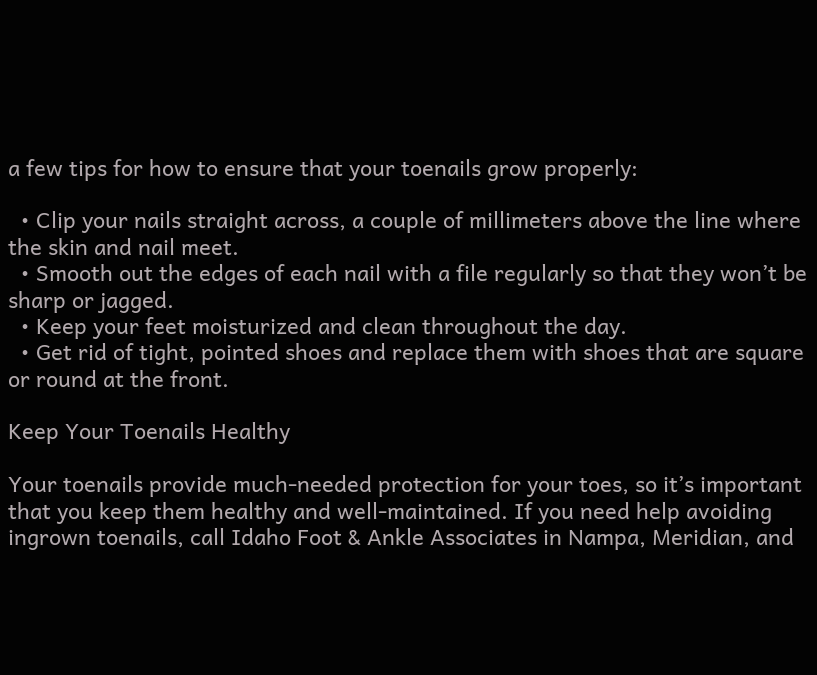a few tips for how to ensure that your toenails grow properly:

  • Clip your nails straight across, a couple of millimeters above the line where the skin and nail meet.
  • Smooth out the edges of each nail with a file regularly so that they won’t be sharp or jagged.
  • Keep your feet moisturized and clean throughout the day.
  • Get rid of tight, pointed shoes and replace them with shoes that are square or round at the front.

Keep Your Toenails Healthy

Your toenails provide much-needed protection for your toes, so it’s important that you keep them healthy and well-maintained. If you need help avoiding ingrown toenails, call Idaho Foot & Ankle Associates in Nampa, Meridian, and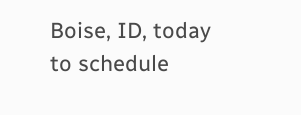Boise, ID, today to schedule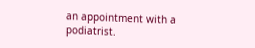an appointment with a podiatrist.